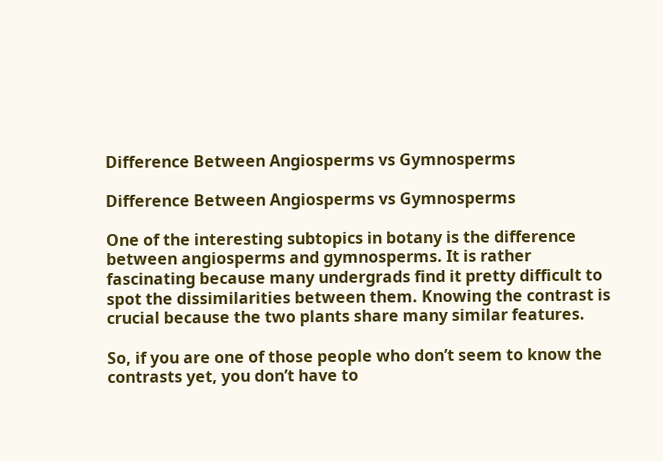Difference Between Angiosperms vs Gymnosperms

Difference Between Angiosperms vs Gymnosperms

One of the interesting subtopics in botany is the difference between angiosperms and gymnosperms. It is rather fascinating because many undergrads find it pretty difficult to spot the dissimilarities between them. Knowing the contrast is crucial because the two plants share many similar features.

So, if you are one of those people who don’t seem to know the contrasts yet, you don’t have to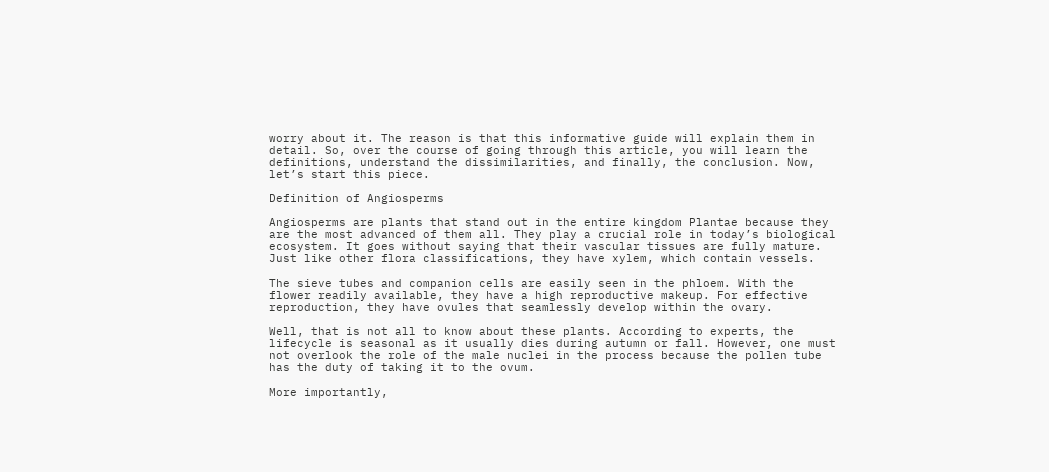worry about it. The reason is that this informative guide will explain them in detail. So, over the course of going through this article, you will learn the definitions, understand the dissimilarities, and finally, the conclusion. Now, let’s start this piece.

Definition of Angiosperms

Angiosperms are plants that stand out in the entire kingdom Plantae because they are the most advanced of them all. They play a crucial role in today’s biological ecosystem. It goes without saying that their vascular tissues are fully mature. Just like other flora classifications, they have xylem, which contain vessels.

The sieve tubes and companion cells are easily seen in the phloem. With the flower readily available, they have a high reproductive makeup. For effective reproduction, they have ovules that seamlessly develop within the ovary.

Well, that is not all to know about these plants. According to experts, the lifecycle is seasonal as it usually dies during autumn or fall. However, one must not overlook the role of the male nuclei in the process because the pollen tube has the duty of taking it to the ovum.

More importantly,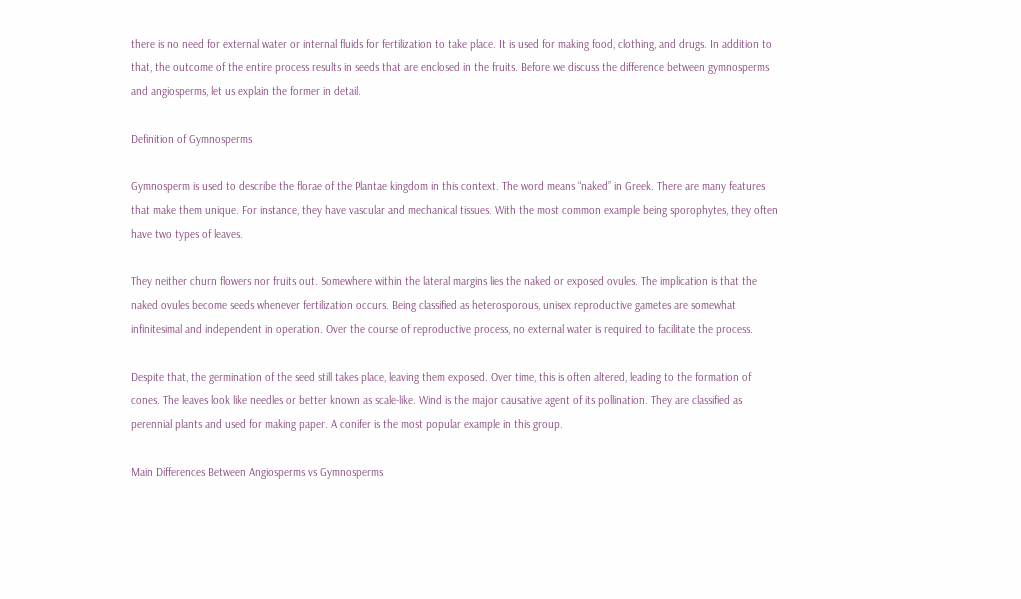there is no need for external water or internal fluids for fertilization to take place. It is used for making food, clothing, and drugs. In addition to that, the outcome of the entire process results in seeds that are enclosed in the fruits. Before we discuss the difference between gymnosperms and angiosperms, let us explain the former in detail.

Definition of Gymnosperms

Gymnosperm is used to describe the florae of the Plantae kingdom in this context. The word means “naked” in Greek. There are many features that make them unique. For instance, they have vascular and mechanical tissues. With the most common example being sporophytes, they often have two types of leaves.

They neither churn flowers nor fruits out. Somewhere within the lateral margins lies the naked or exposed ovules. The implication is that the naked ovules become seeds whenever fertilization occurs. Being classified as heterosporous, unisex reproductive gametes are somewhat infinitesimal and independent in operation. Over the course of reproductive process, no external water is required to facilitate the process.

Despite that, the germination of the seed still takes place, leaving them exposed. Over time, this is often altered, leading to the formation of cones. The leaves look like needles or better known as scale-like. Wind is the major causative agent of its pollination. They are classified as perennial plants and used for making paper. A conifer is the most popular example in this group.

Main Differences Between Angiosperms vs Gymnosperms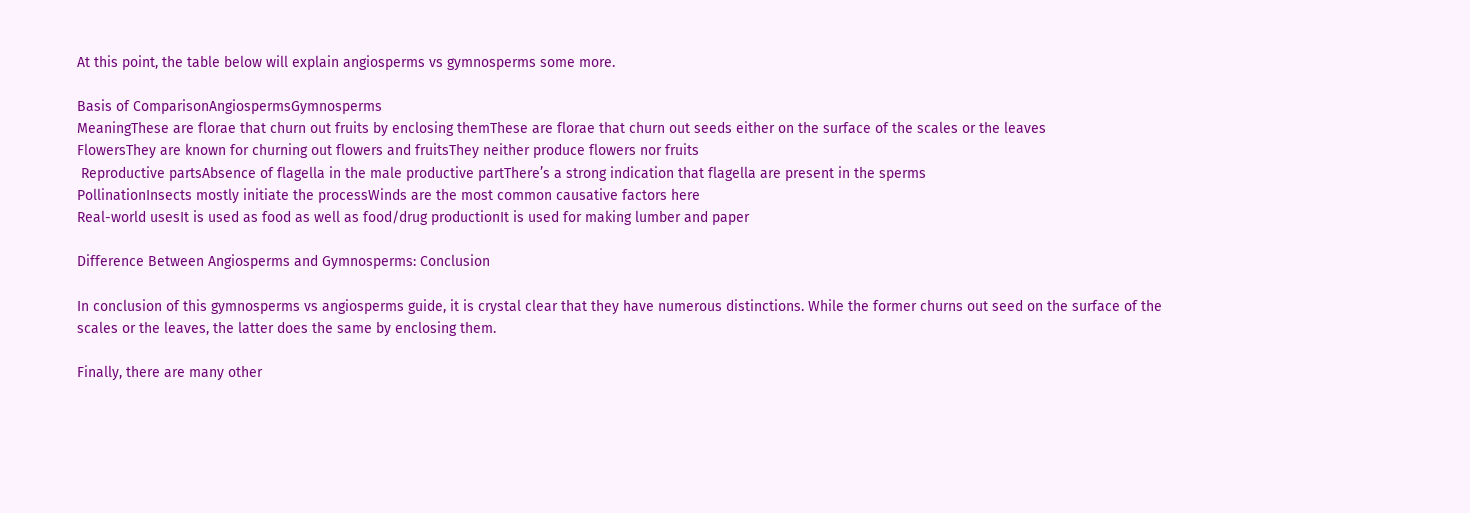At this point, the table below will explain angiosperms vs gymnosperms some more.

Basis of ComparisonAngiospermsGymnosperms
MeaningThese are florae that churn out fruits by enclosing themThese are florae that churn out seeds either on the surface of the scales or the leaves
FlowersThey are known for churning out flowers and fruitsThey neither produce flowers nor fruits
 Reproductive partsAbsence of flagella in the male productive partThere’s a strong indication that flagella are present in the sperms
PollinationInsects mostly initiate the processWinds are the most common causative factors here
Real-world usesIt is used as food as well as food/drug productionIt is used for making lumber and paper

Difference Between Angiosperms and Gymnosperms: Conclusion

In conclusion of this gymnosperms vs angiosperms guide, it is crystal clear that they have numerous distinctions. While the former churns out seed on the surface of the scales or the leaves, the latter does the same by enclosing them.

Finally, there are many other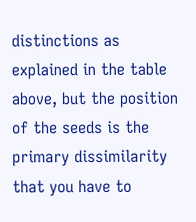distinctions as explained in the table above, but the position of the seeds is the primary dissimilarity that you have to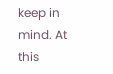keep in mind. At this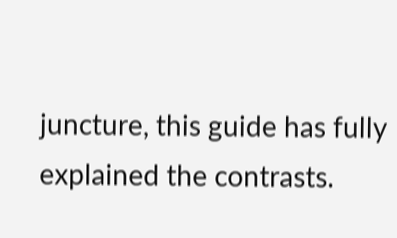juncture, this guide has fully explained the contrasts.